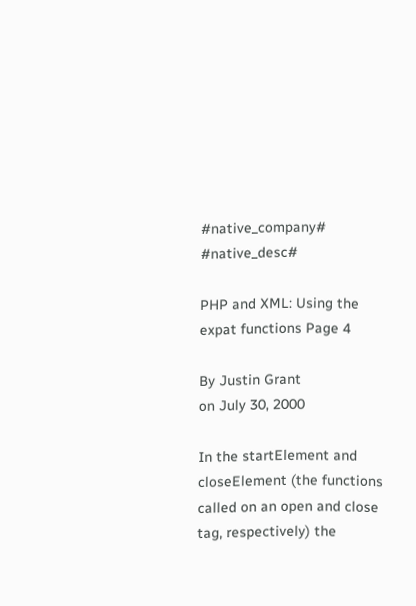#native_company# #native_desc#

PHP and XML: Using the expat functions Page 4

By Justin Grant
on July 30, 2000

In the startElement and closeElement (the functions called on an open and close tag, respectively) the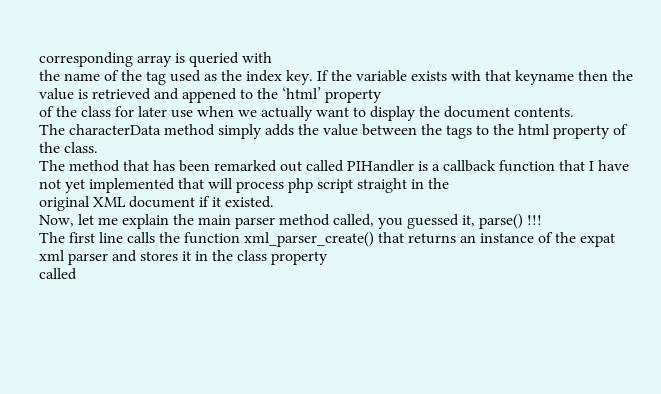corresponding array is queried with
the name of the tag used as the index key. If the variable exists with that keyname then the value is retrieved and appened to the ‘html’ property
of the class for later use when we actually want to display the document contents.
The characterData method simply adds the value between the tags to the html property of the class.
The method that has been remarked out called PIHandler is a callback function that I have not yet implemented that will process php script straight in the
original XML document if it existed.
Now, let me explain the main parser method called, you guessed it, parse() !!!
The first line calls the function xml_parser_create() that returns an instance of the expat xml parser and stores it in the class property
called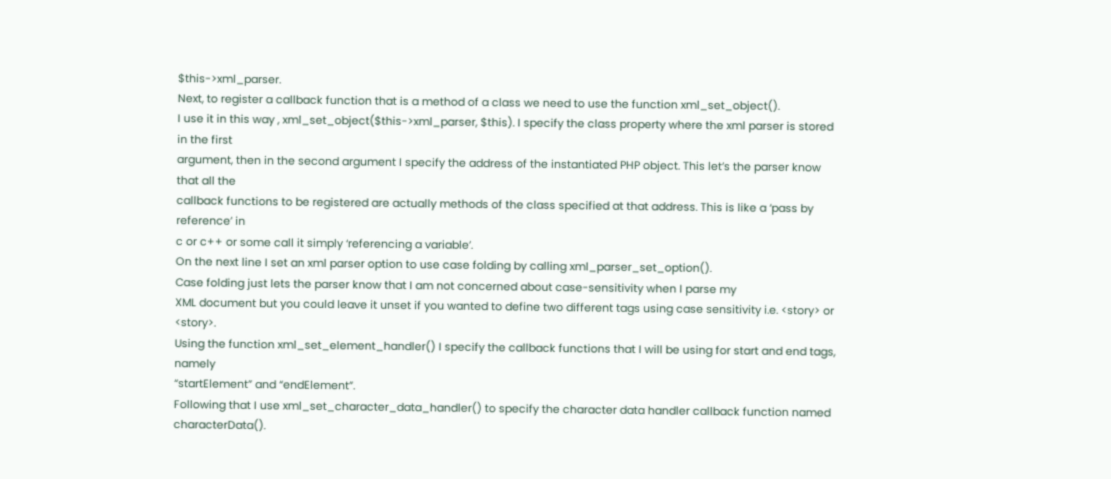$this->xml_parser.
Next, to register a callback function that is a method of a class we need to use the function xml_set_object().
I use it in this way , xml_set_object($this->xml_parser, $this). I specify the class property where the xml parser is stored in the first
argument, then in the second argument I specify the address of the instantiated PHP object. This let’s the parser know that all the
callback functions to be registered are actually methods of the class specified at that address. This is like a ‘pass by reference’ in
c or c++ or some call it simply ‘referencing a variable’.
On the next line I set an xml parser option to use case folding by calling xml_parser_set_option().
Case folding just lets the parser know that I am not concerned about case-sensitivity when I parse my
XML document but you could leave it unset if you wanted to define two different tags using case sensitivity i.e. <story> or <story>.
Using the function xml_set_element_handler() I specify the callback functions that I will be using for start and end tags, namely
“startElement” and “endElement”.
Following that I use xml_set_character_data_handler() to specify the character data handler callback function named characterData().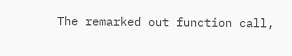The remarked out function call,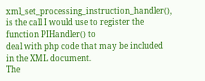xml_set_processing_instruction_handler(), is the call I would use to register the function PIHandler() to
deal with php code that may be included in the XML document.
The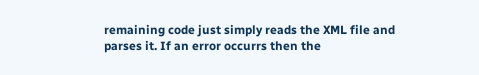remaining code just simply reads the XML file and parses it. If an error occurrs then the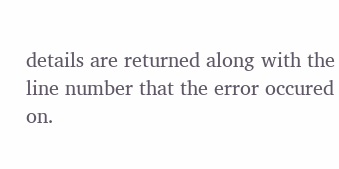details are returned along with the
line number that the error occured on.